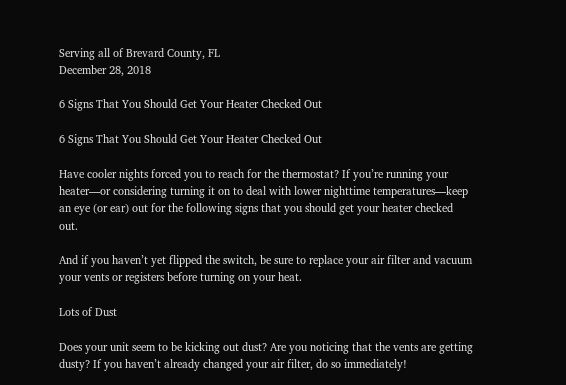Serving all of Brevard County, FL
December 28, 2018

6 Signs That You Should Get Your Heater Checked Out

6 Signs That You Should Get Your Heater Checked Out

Have cooler nights forced you to reach for the thermostat? If you’re running your heater—or considering turning it on to deal with lower nighttime temperatures—keep an eye (or ear) out for the following signs that you should get your heater checked out.

And if you haven’t yet flipped the switch, be sure to replace your air filter and vacuum your vents or registers before turning on your heat.

Lots of Dust

Does your unit seem to be kicking out dust? Are you noticing that the vents are getting dusty? If you haven’t already changed your air filter, do so immediately!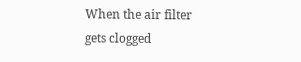When the air filter gets clogged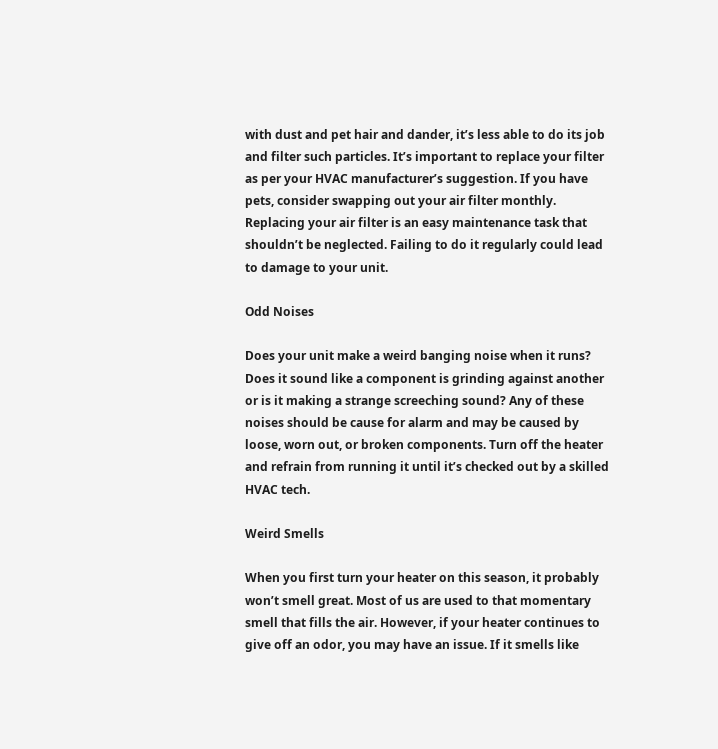with dust and pet hair and dander, it’s less able to do its job and filter such particles. It’s important to replace your filter as per your HVAC manufacturer’s suggestion. If you have pets, consider swapping out your air filter monthly. Replacing your air filter is an easy maintenance task that shouldn’t be neglected. Failing to do it regularly could lead to damage to your unit.

Odd Noises

Does your unit make a weird banging noise when it runs? Does it sound like a component is grinding against another or is it making a strange screeching sound? Any of these noises should be cause for alarm and may be caused by loose, worn out, or broken components. Turn off the heater and refrain from running it until it’s checked out by a skilled HVAC tech.

Weird Smells

When you first turn your heater on this season, it probably won’t smell great. Most of us are used to that momentary smell that fills the air. However, if your heater continues to give off an odor, you may have an issue. If it smells like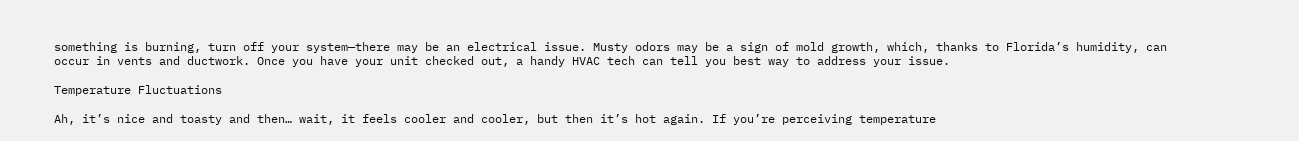something is burning, turn off your system—there may be an electrical issue. Musty odors may be a sign of mold growth, which, thanks to Florida’s humidity, can occur in vents and ductwork. Once you have your unit checked out, a handy HVAC tech can tell you best way to address your issue.

Temperature Fluctuations

Ah, it’s nice and toasty and then… wait, it feels cooler and cooler, but then it’s hot again. If you’re perceiving temperature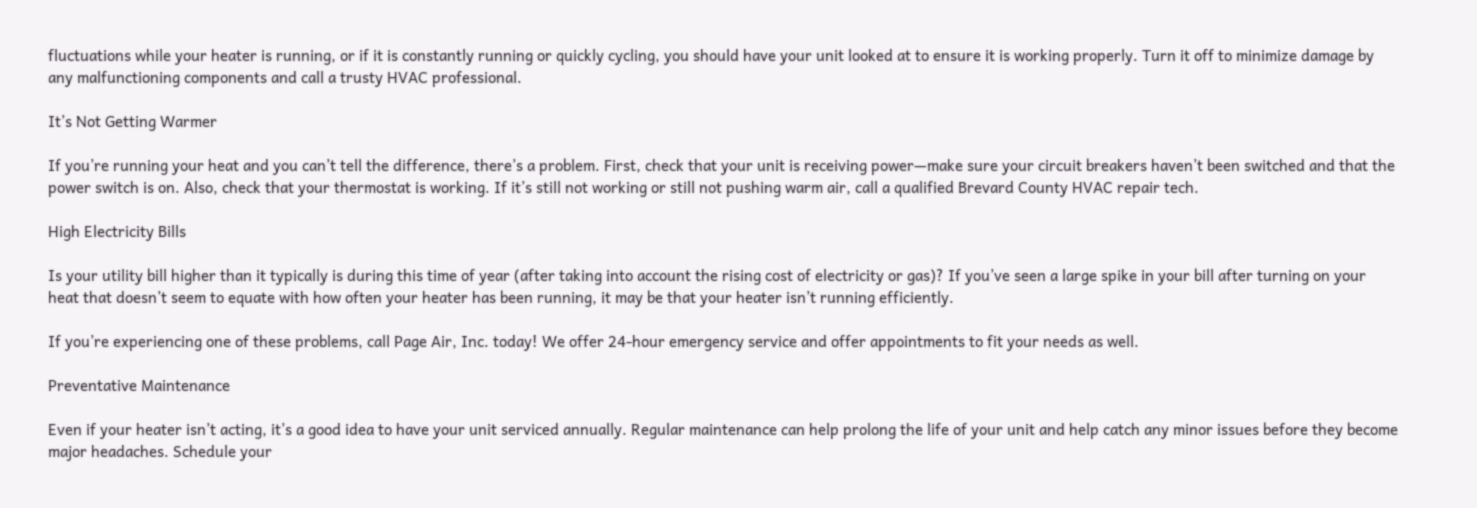fluctuations while your heater is running, or if it is constantly running or quickly cycling, you should have your unit looked at to ensure it is working properly. Turn it off to minimize damage by any malfunctioning components and call a trusty HVAC professional.

It’s Not Getting Warmer

If you’re running your heat and you can’t tell the difference, there’s a problem. First, check that your unit is receiving power—make sure your circuit breakers haven’t been switched and that the power switch is on. Also, check that your thermostat is working. If it’s still not working or still not pushing warm air, call a qualified Brevard County HVAC repair tech.

High Electricity Bills

Is your utility bill higher than it typically is during this time of year (after taking into account the rising cost of electricity or gas)? If you’ve seen a large spike in your bill after turning on your heat that doesn’t seem to equate with how often your heater has been running, it may be that your heater isn’t running efficiently.

If you’re experiencing one of these problems, call Page Air, Inc. today! We offer 24-hour emergency service and offer appointments to fit your needs as well.

Preventative Maintenance

Even if your heater isn’t acting, it’s a good idea to have your unit serviced annually. Regular maintenance can help prolong the life of your unit and help catch any minor issues before they become major headaches. Schedule your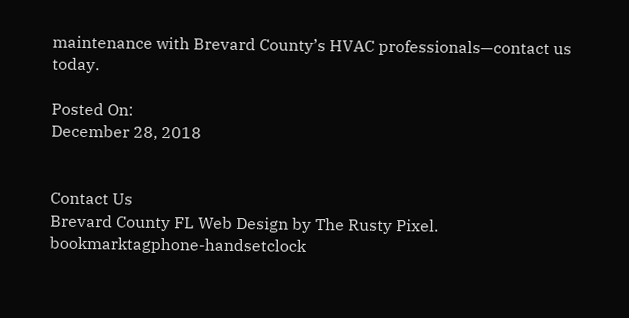maintenance with Brevard County’s HVAC professionals—contact us today.

Posted On:
December 28, 2018


Contact Us
Brevard County FL Web Design by The Rusty Pixel.
bookmarktagphone-handsetclock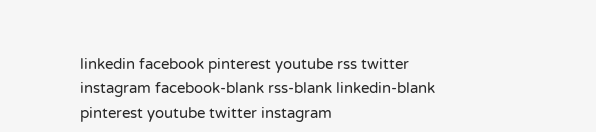linkedin facebook pinterest youtube rss twitter instagram facebook-blank rss-blank linkedin-blank pinterest youtube twitter instagram